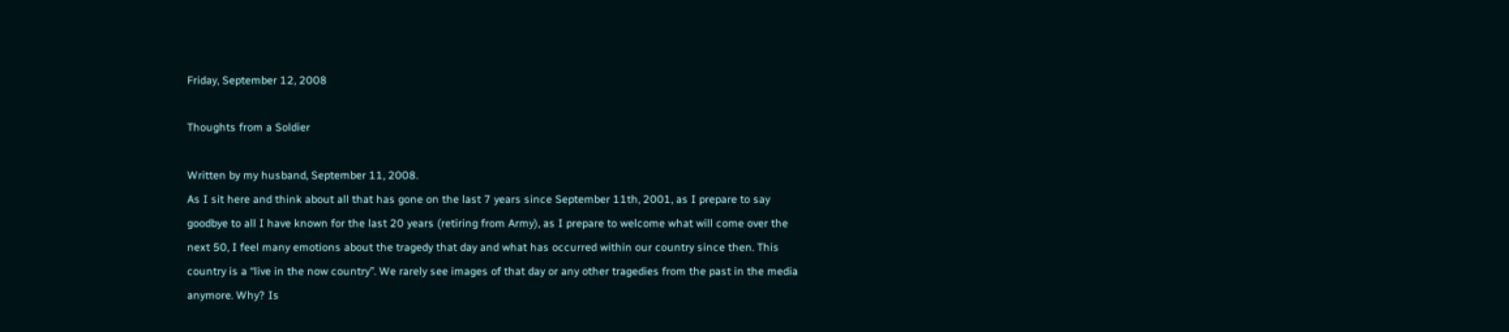Friday, September 12, 2008

Thoughts from a Soldier

Written by my husband, September 11, 2008.
As I sit here and think about all that has gone on the last 7 years since September 11th, 2001, as I prepare to say goodbye to all I have known for the last 20 years (retiring from Army), as I prepare to welcome what will come over the next 50, I feel many emotions about the tragedy that day and what has occurred within our country since then. This country is a “live in the now country”. We rarely see images of that day or any other tragedies from the past in the media anymore. Why? Is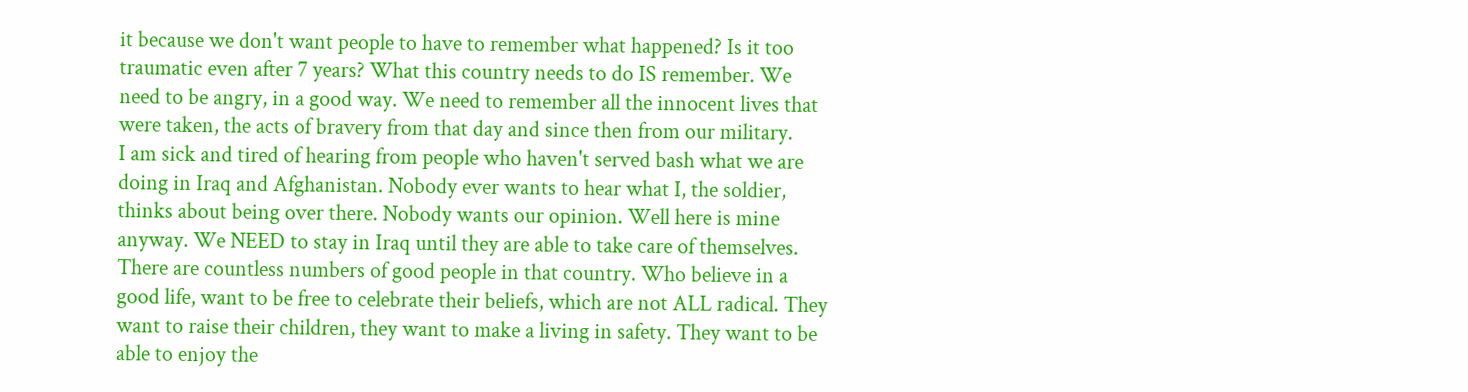it because we don't want people to have to remember what happened? Is it too traumatic even after 7 years? What this country needs to do IS remember. We need to be angry, in a good way. We need to remember all the innocent lives that were taken, the acts of bravery from that day and since then from our military.
I am sick and tired of hearing from people who haven't served bash what we are doing in Iraq and Afghanistan. Nobody ever wants to hear what I, the soldier, thinks about being over there. Nobody wants our opinion. Well here is mine anyway. We NEED to stay in Iraq until they are able to take care of themselves. There are countless numbers of good people in that country. Who believe in a good life, want to be free to celebrate their beliefs, which are not ALL radical. They want to raise their children, they want to make a living in safety. They want to be able to enjoy the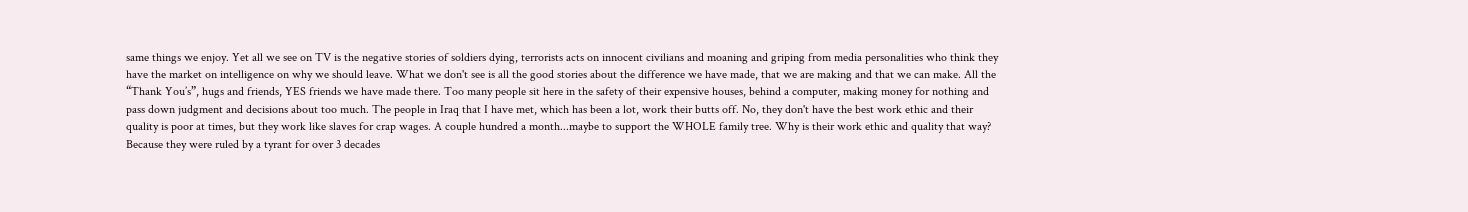same things we enjoy. Yet all we see on TV is the negative stories of soldiers dying, terrorists acts on innocent civilians and moaning and griping from media personalities who think they have the market on intelligence on why we should leave. What we don't see is all the good stories about the difference we have made, that we are making and that we can make. All the “Thank You’s”, hugs and friends, YES friends we have made there. Too many people sit here in the safety of their expensive houses, behind a computer, making money for nothing and pass down judgment and decisions about too much. The people in Iraq that I have met, which has been a lot, work their butts off. No, they don't have the best work ethic and their quality is poor at times, but they work like slaves for crap wages. A couple hundred a month...maybe to support the WHOLE family tree. Why is their work ethic and quality that way? Because they were ruled by a tyrant for over 3 decades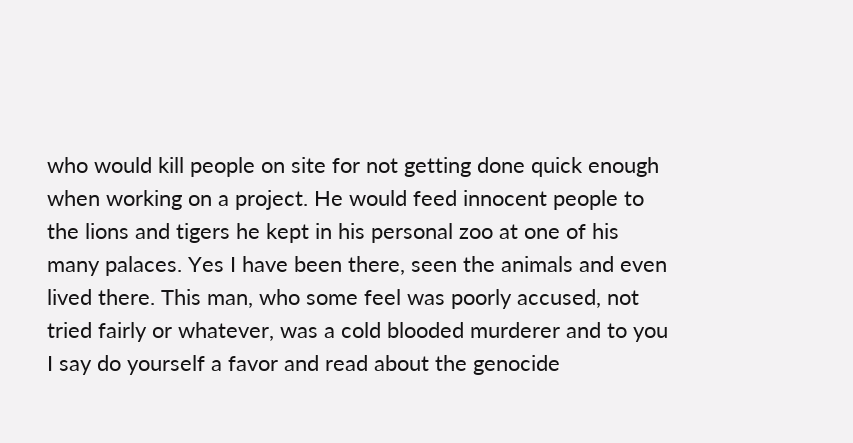who would kill people on site for not getting done quick enough when working on a project. He would feed innocent people to the lions and tigers he kept in his personal zoo at one of his many palaces. Yes I have been there, seen the animals and even lived there. This man, who some feel was poorly accused, not tried fairly or whatever, was a cold blooded murderer and to you I say do yourself a favor and read about the genocide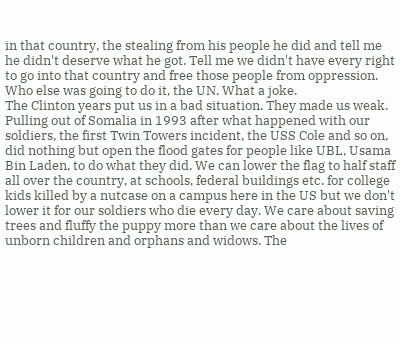in that country, the stealing from his people he did and tell me he didn't deserve what he got. Tell me we didn't have every right to go into that country and free those people from oppression. Who else was going to do it, the UN. What a joke.
The Clinton years put us in a bad situation. They made us weak. Pulling out of Somalia in 1993 after what happened with our soldiers, the first Twin Towers incident, the USS Cole and so on, did nothing but open the flood gates for people like UBL, Usama Bin Laden, to do what they did. We can lower the flag to half staff all over the country, at schools, federal buildings etc. for college kids killed by a nutcase on a campus here in the US but we don't lower it for our soldiers who die every day. We care about saving trees and fluffy the puppy more than we care about the lives of unborn children and orphans and widows. The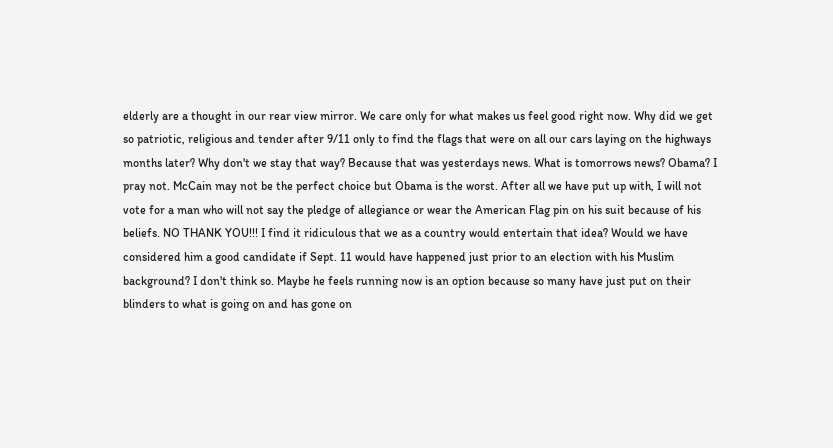elderly are a thought in our rear view mirror. We care only for what makes us feel good right now. Why did we get so patriotic, religious and tender after 9/11 only to find the flags that were on all our cars laying on the highways months later? Why don't we stay that way? Because that was yesterdays news. What is tomorrows news? Obama? I pray not. McCain may not be the perfect choice but Obama is the worst. After all we have put up with, I will not vote for a man who will not say the pledge of allegiance or wear the American Flag pin on his suit because of his beliefs. NO THANK YOU!!! I find it ridiculous that we as a country would entertain that idea? Would we have considered him a good candidate if Sept. 11 would have happened just prior to an election with his Muslim background? I don't think so. Maybe he feels running now is an option because so many have just put on their blinders to what is going on and has gone on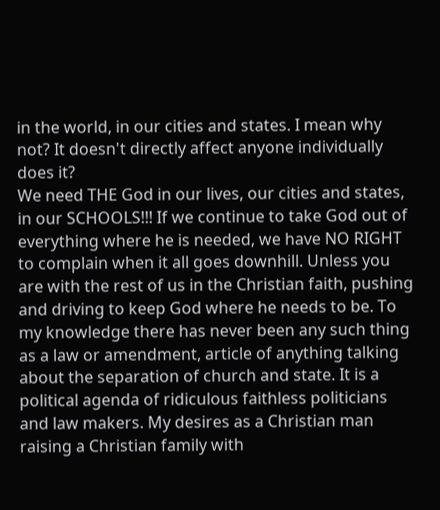in the world, in our cities and states. I mean why not? It doesn't directly affect anyone individually does it?
We need THE God in our lives, our cities and states, in our SCHOOLS!!! If we continue to take God out of everything where he is needed, we have NO RIGHT to complain when it all goes downhill. Unless you are with the rest of us in the Christian faith, pushing and driving to keep God where he needs to be. To my knowledge there has never been any such thing as a law or amendment, article of anything talking about the separation of church and state. It is a political agenda of ridiculous faithless politicians and law makers. My desires as a Christian man raising a Christian family with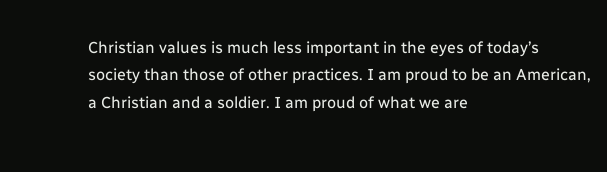Christian values is much less important in the eyes of today’s society than those of other practices. I am proud to be an American, a Christian and a soldier. I am proud of what we are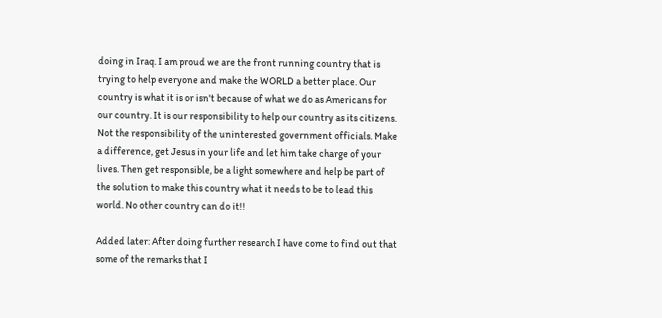doing in Iraq. I am proud we are the front running country that is trying to help everyone and make the WORLD a better place. Our country is what it is or isn't because of what we do as Americans for our country. It is our responsibility to help our country as its citizens. Not the responsibility of the uninterested government officials. Make a difference, get Jesus in your life and let him take charge of your lives. Then get responsible, be a light somewhere and help be part of the solution to make this country what it needs to be to lead this world. No other country can do it!!

Added later: After doing further research I have come to find out that some of the remarks that I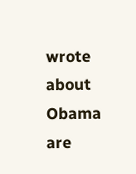wrote about Obama are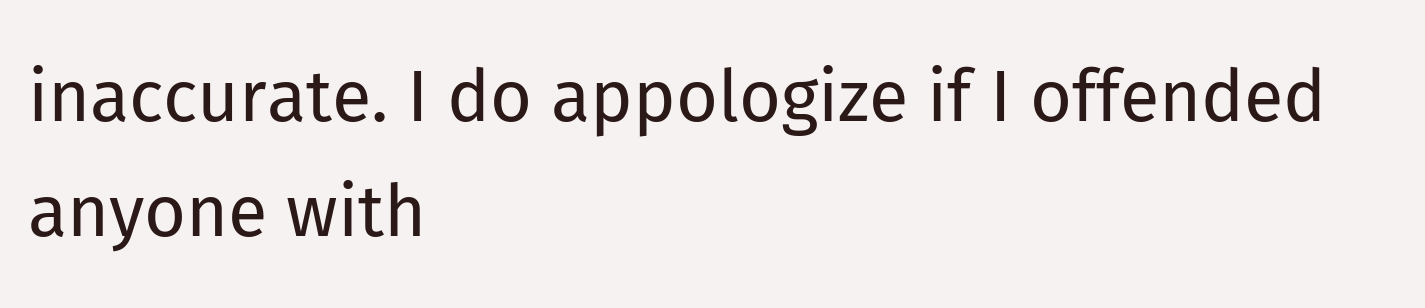inaccurate. I do appologize if I offended anyone with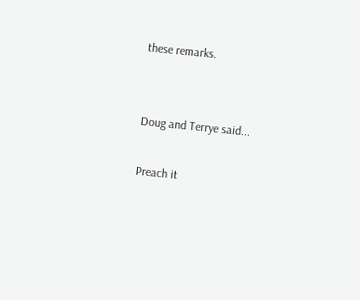these remarks.


Doug and Terrye said...

Preach it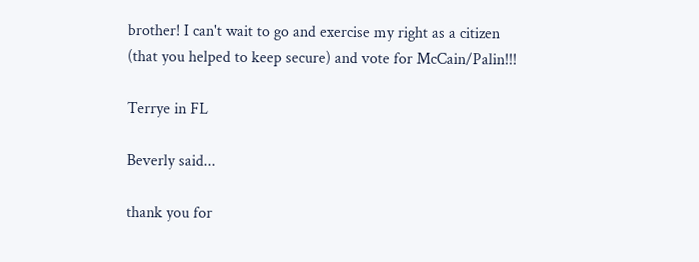brother! I can't wait to go and exercise my right as a citizen (that you helped to keep secure) and vote for McCain/Palin!!!

Terrye in FL

Beverly said...

thank you for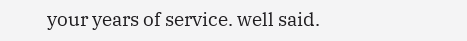your years of service. well said.